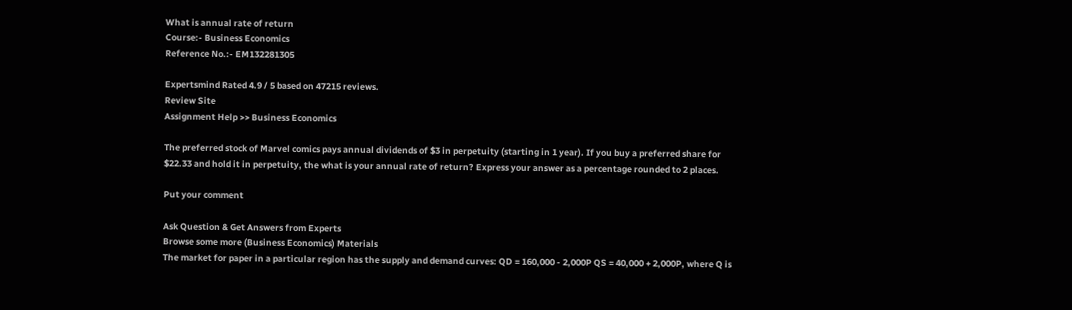What is annual rate of return
Course:- Business Economics
Reference No.:- EM132281305

Expertsmind Rated 4.9 / 5 based on 47215 reviews.
Review Site
Assignment Help >> Business Economics

The preferred stock of Marvel comics pays annual dividends of $3 in perpetuity (starting in 1 year). If you buy a preferred share for $22.33 and hold it in perpetuity, the what is your annual rate of return? Express your answer as a percentage rounded to 2 places.

Put your comment

Ask Question & Get Answers from Experts
Browse some more (Business Economics) Materials
The market for paper in a particular region has the supply and demand curves: QD = 160,000 - 2,000P QS = 40,000 + 2,000P, where Q is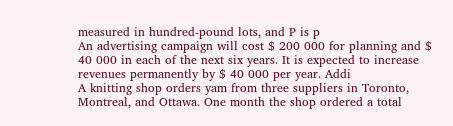measured in hundred-pound lots, and P is p
An advertising campaign will cost $ 200 000 for planning and $ 40 000 in each of the next six years. It is expected to increase revenues permanently by $ 40 000 per year. Addi
A knitting shop orders yam from three suppliers in Toronto, Montreal, and Ottawa. One month the shop ordered a total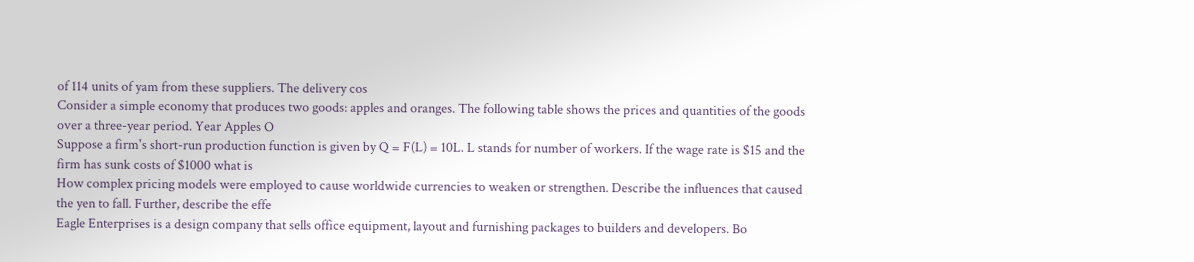of 114 units of yam from these suppliers. The delivery cos
Consider a simple economy that produces two goods: apples and oranges. The following table shows the prices and quantities of the goods over a three-year period. Year Apples O
Suppose a firm's short-run production function is given by Q = F(L) = 10L. L stands for number of workers. If the wage rate is $15 and the firm has sunk costs of $1000 what is
How complex pricing models were employed to cause worldwide currencies to weaken or strengthen. Describe the influences that caused the yen to fall. Further, describe the effe
Eagle Enterprises is a design company that sells office equipment, layout and furnishing packages to builders and developers. Bo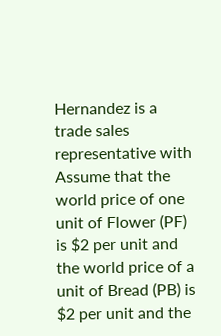Hernandez is a trade sales representative with
Assume that the world price of one unit of Flower (PF) is $2 per unit and the world price of a unit of Bread (PB) is $2 per unit and the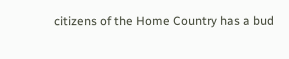citizens of the Home Country has a bud